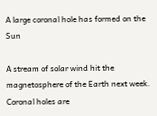A large coronal hole has formed on the Sun

A stream of solar wind hit the magnetosphere of the Earth next week. Coronal holes are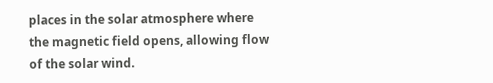places in the solar atmosphere where the magnetic field opens, allowing flow of the solar wind.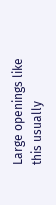Large openings like this usually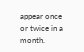appear once or twice in a month.